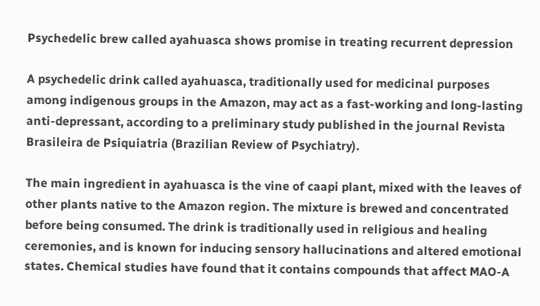Psychedelic brew called ayahuasca shows promise in treating recurrent depression

A psychedelic drink called ayahuasca, traditionally used for medicinal purposes among indigenous groups in the Amazon, may act as a fast-working and long-lasting anti-depressant, according to a preliminary study published in the journal Revista Brasileira de Psiquiatria (Brazilian Review of Psychiatry).

The main ingredient in ayahuasca is the vine of caapi plant, mixed with the leaves of other plants native to the Amazon region. The mixture is brewed and concentrated before being consumed. The drink is traditionally used in religious and healing ceremonies, and is known for inducing sensory hallucinations and altered emotional states. Chemical studies have found that it contains compounds that affect MAO-A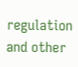regulation and other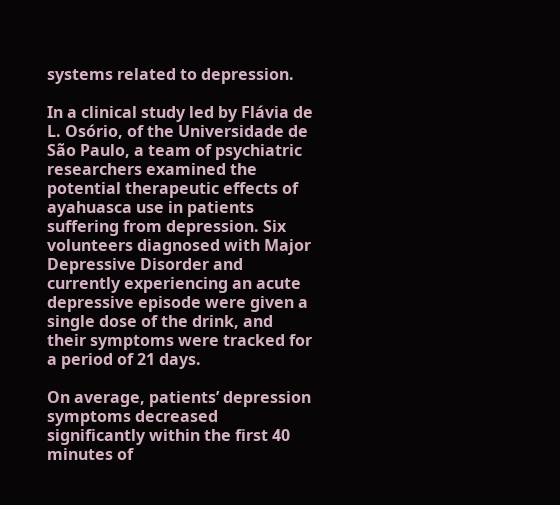systems related to depression.

In a clinical study led by Flávia de L. Osório, of the Universidade de São Paulo, a team of psychiatric researchers examined the potential therapeutic effects of ayahuasca use in patients suffering from depression. Six volunteers diagnosed with Major Depressive Disorder and currently experiencing an acute depressive episode were given a single dose of the drink, and their symptoms were tracked for a period of 21 days.

On average, patients’ depression symptoms decreased significantly within the first 40 minutes of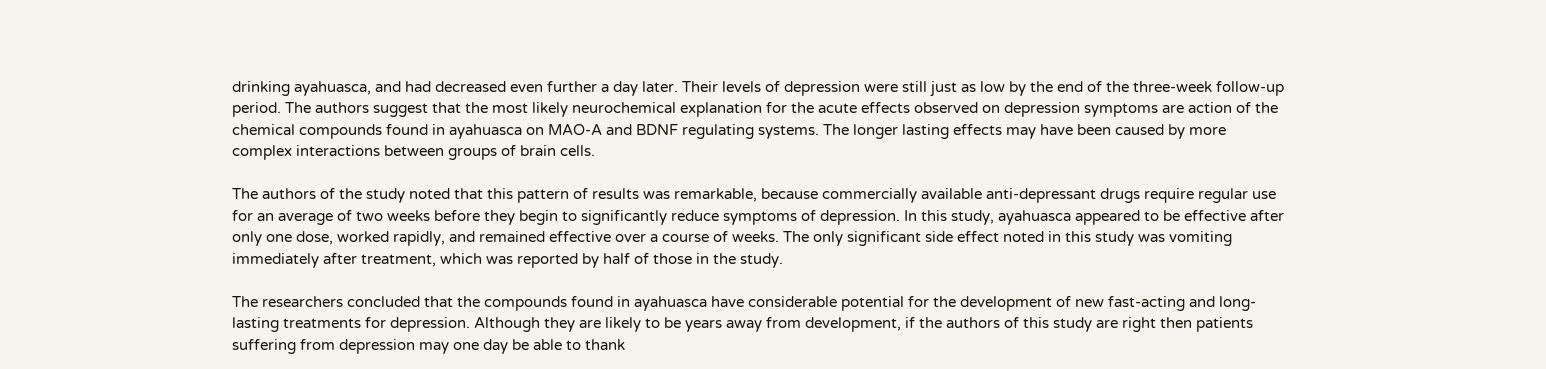drinking ayahuasca, and had decreased even further a day later. Their levels of depression were still just as low by the end of the three-week follow-up period. The authors suggest that the most likely neurochemical explanation for the acute effects observed on depression symptoms are action of the chemical compounds found in ayahuasca on MAO-A and BDNF regulating systems. The longer lasting effects may have been caused by more complex interactions between groups of brain cells.

The authors of the study noted that this pattern of results was remarkable, because commercially available anti-depressant drugs require regular use for an average of two weeks before they begin to significantly reduce symptoms of depression. In this study, ayahuasca appeared to be effective after only one dose, worked rapidly, and remained effective over a course of weeks. The only significant side effect noted in this study was vomiting immediately after treatment, which was reported by half of those in the study.

The researchers concluded that the compounds found in ayahuasca have considerable potential for the development of new fast-acting and long-lasting treatments for depression. Although they are likely to be years away from development, if the authors of this study are right then patients suffering from depression may one day be able to thank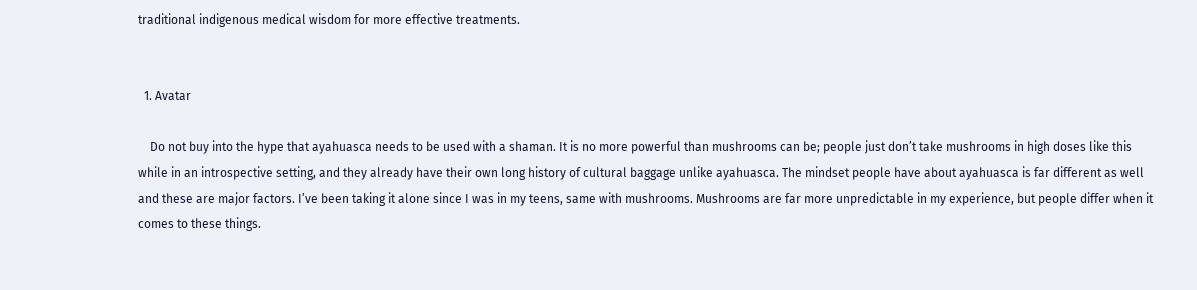traditional indigenous medical wisdom for more effective treatments.


  1. Avatar

    Do not buy into the hype that ayahuasca needs to be used with a shaman. It is no more powerful than mushrooms can be; people just don’t take mushrooms in high doses like this while in an introspective setting, and they already have their own long history of cultural baggage unlike ayahuasca. The mindset people have about ayahuasca is far different as well and these are major factors. I’ve been taking it alone since I was in my teens, same with mushrooms. Mushrooms are far more unpredictable in my experience, but people differ when it comes to these things.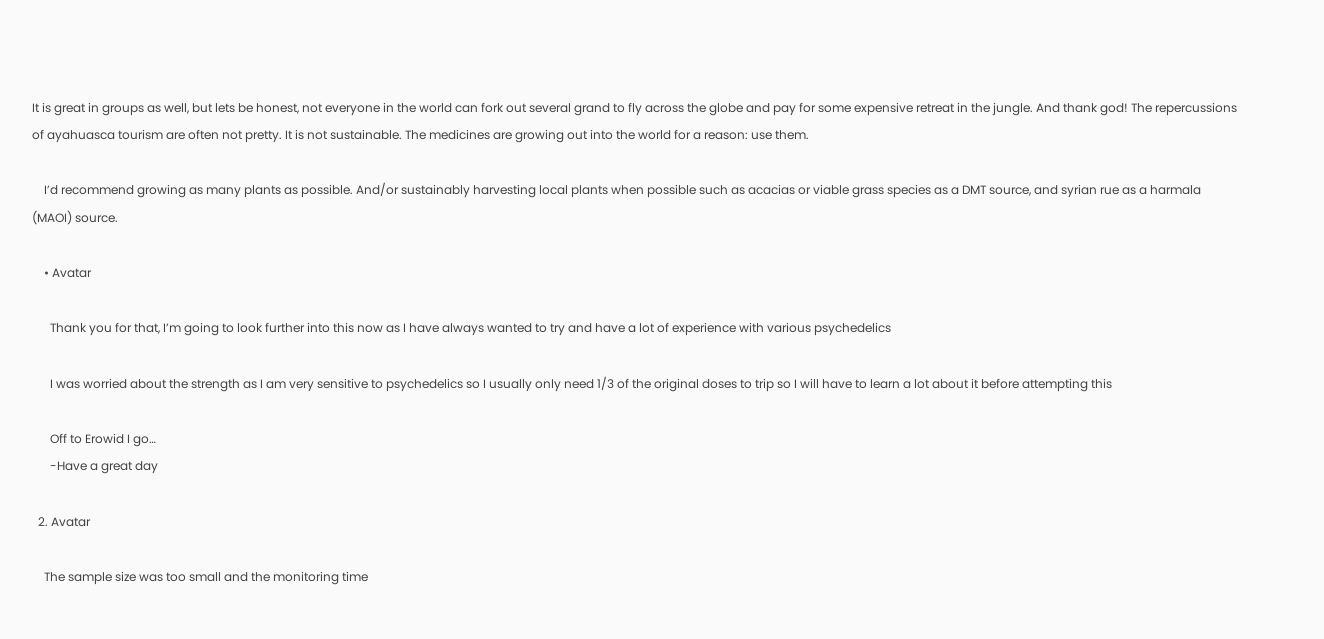It is great in groups as well, but lets be honest, not everyone in the world can fork out several grand to fly across the globe and pay for some expensive retreat in the jungle. And thank god! The repercussions of ayahuasca tourism are often not pretty. It is not sustainable. The medicines are growing out into the world for a reason: use them.

    I’d recommend growing as many plants as possible. And/or sustainably harvesting local plants when possible such as acacias or viable grass species as a DMT source, and syrian rue as a harmala (MAOI) source.

    • Avatar

      Thank you for that, I’m going to look further into this now as I have always wanted to try and have a lot of experience with various psychedelics

      I was worried about the strength as I am very sensitive to psychedelics so I usually only need 1/3 of the original doses to trip so I will have to learn a lot about it before attempting this

      Off to Erowid I go…
      -Have a great day

  2. Avatar

    The sample size was too small and the monitoring time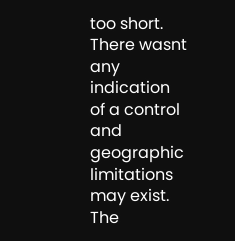too short. There wasnt any indication of a control and geographic limitations may exist. The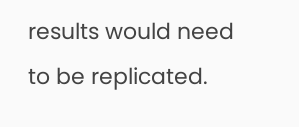results would need to be replicated.